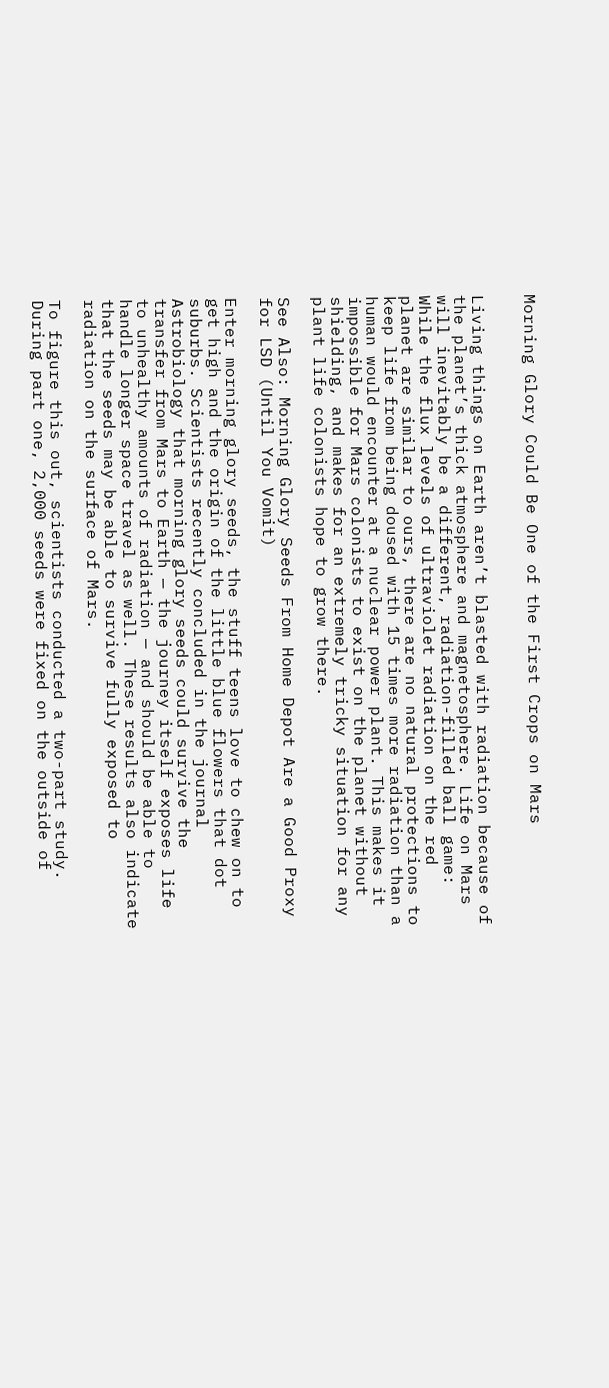Morning Glory Could Be One of the First Crops on Mars


Living things on Earth aren’t blasted with radiation because of the planet’s thick atmosphere and magnetosphere. Life on Mars will inevitably be a different, radiation-filled ball game: While the flux levels of ultraviolet radiation on the red planet are similar to ours, there are no natural protections to keep life from being doused with 15 times more radiation than a human would encounter at a nuclear power plant. This makes it impossible for Mars colonists to exist on the planet without shielding, and makes for an extremely tricky situation for any plant life colonists hope to grow there.

See Also: Morning Glory Seeds From Home Depot Are a Good Proxy for LSD (Until You Vomit)

Enter morning glory seeds, the stuff teens love to chew on to get high and the origin of the little blue flowers that dot suburbs. Scientists recently concluded in the journal Astrobiology that morning glory seeds could survive the transfer from Mars to Earth — the journey itself exposes life to unhealthy amounts of radiation — and should be able to handle longer space travel as well. These results also indicate that the seeds may be able to survive fully exposed to radiation on the surface of Mars.

To figure this out, scientists conducted a two-part study. During part one, 2,000 seeds were fixed on the outside of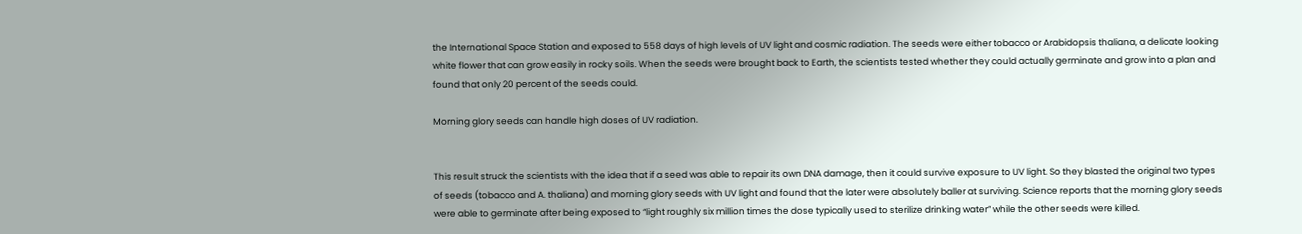the International Space Station and exposed to 558 days of high levels of UV light and cosmic radiation. The seeds were either tobacco or Arabidopsis thaliana, a delicate looking white flower that can grow easily in rocky soils. When the seeds were brought back to Earth, the scientists tested whether they could actually germinate and grow into a plan and found that only 20 percent of the seeds could.

Morning glory seeds can handle high doses of UV radiation.


This result struck the scientists with the idea that if a seed was able to repair its own DNA damage, then it could survive exposure to UV light. So they blasted the original two types of seeds (tobacco and A. thaliana) and morning glory seeds with UV light and found that the later were absolutely baller at surviving. Science reports that the morning glory seeds were able to germinate after being exposed to “light roughly six million times the dose typically used to sterilize drinking water” while the other seeds were killed.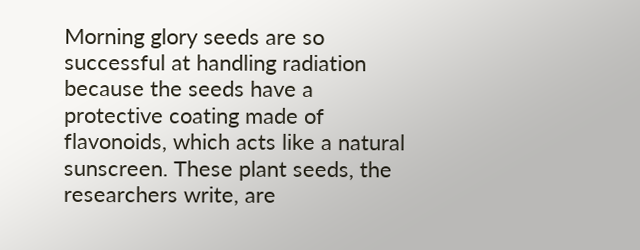Morning glory seeds are so successful at handling radiation because the seeds have a protective coating made of flavonoids, which acts like a natural sunscreen. These plant seeds, the researchers write, are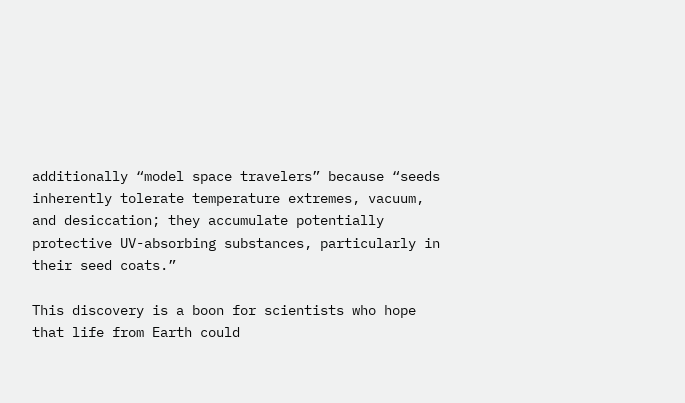additionally “model space travelers” because “seeds inherently tolerate temperature extremes, vacuum, and desiccation; they accumulate potentially protective UV-absorbing substances, particularly in their seed coats.”

This discovery is a boon for scientists who hope that life from Earth could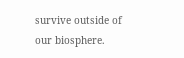survive outside of our biosphere.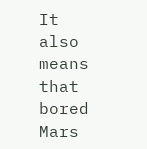It also means that bored Mars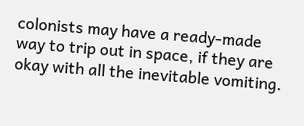colonists may have a ready-made way to trip out in space, if they are okay with all the inevitable vomiting.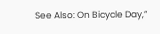See Also: On Bicycle Day,”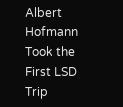Albert Hofmann Took the First LSD Trip